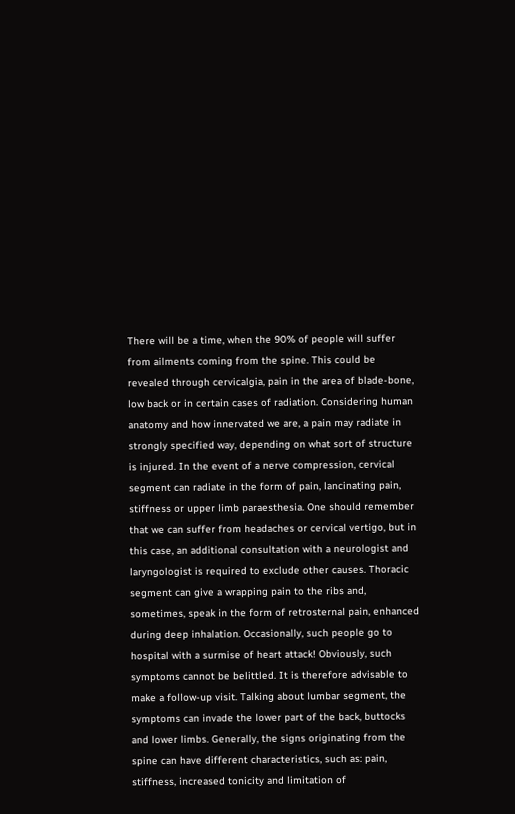There will be a time, when the 90% of people will suffer from ailments coming from the spine. This could be revealed through cervicalgia, pain in the area of blade-bone, low back or in certain cases of radiation. Considering human anatomy and how innervated we are, a pain may radiate in strongly specified way, depending on what sort of structure is injured. In the event of a nerve compression, cervical segment can radiate in the form of pain, lancinating pain, stiffness or upper limb paraesthesia. One should remember that we can suffer from headaches or cervical vertigo, but in this case, an additional consultation with a neurologist and laryngologist is required to exclude other causes. Thoracic segment can give a wrapping pain to the ribs and, sometimes, speak in the form of retrosternal pain, enhanced during deep inhalation. Occasionally, such people go to hospital with a surmise of heart attack! Obviously, such symptoms cannot be belittled. It is therefore advisable to make a follow-up visit. Talking about lumbar segment, the symptoms can invade the lower part of the back, buttocks and lower limbs. Generally, the signs originating from the spine can have different characteristics, such as: pain, stiffness, increased tonicity and limitation of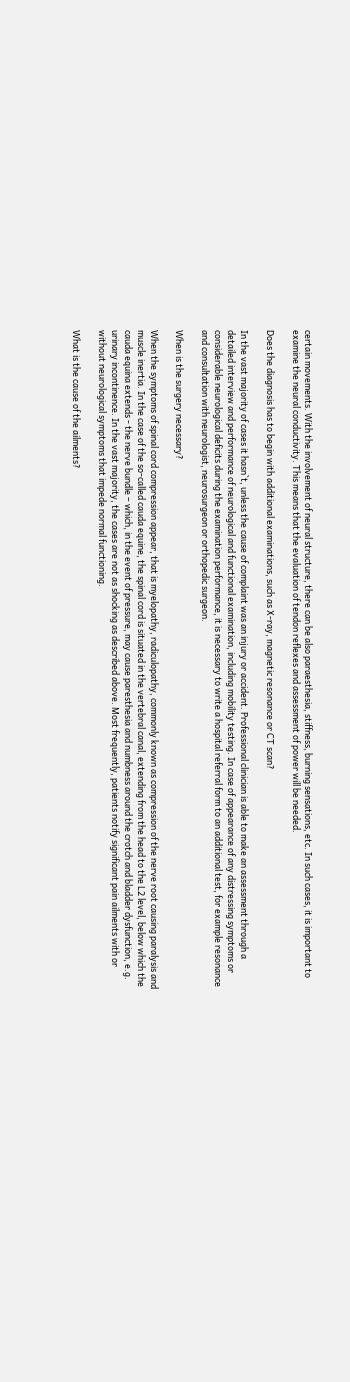certain movements. With the involvement of neural structure, there can be also paraesthesia, stiffness, burning sensations, etc. In such cases, it is important to examine the neural conductivity. This means that the evaluation of tendon reflexes and assessment of power will be needed.

Does the diagnosis has to begin with additional examinations, such as X-ray, magnetic resonance or CT scan?

In the vast majority of cases it hasn`t, unless the cause of complaint was an injury or accident. Professional clinician is able to make an assessment through a detailed interview and performance of neurological and functional examination, including mobility testing. In case of appearance of any distressing symptoms or considerable neurological deficits during the examination performance, it is necessary to write a hospital referral form to an additional test, for example resonance and consultation with neurologist, neurosurgeon or orthopedic surgeon.

When is the surgery necessary?

When the symptoms of spinal cord compression appear, that is myelopathy, radiculopathy, commonly known as compression of the nerve root causing paralysis and muscle inertia. In the case of the so-called cauda equine, the spinal cord is situated in the vertebral canal, extending from the head to the L2 level, below which the cauda equina extends - the nerve bundle – which, in the event of pressure, may cause paresthesia and numbness around the crotch and bladder dysfunction, e.g. urinary incontinence. In the vast majority, the cases are not as shocking as described above. Most frequently, patients notify significant pain ailments with or without neurological symptoms that impede normal functioning.

What is the cause of the ailments?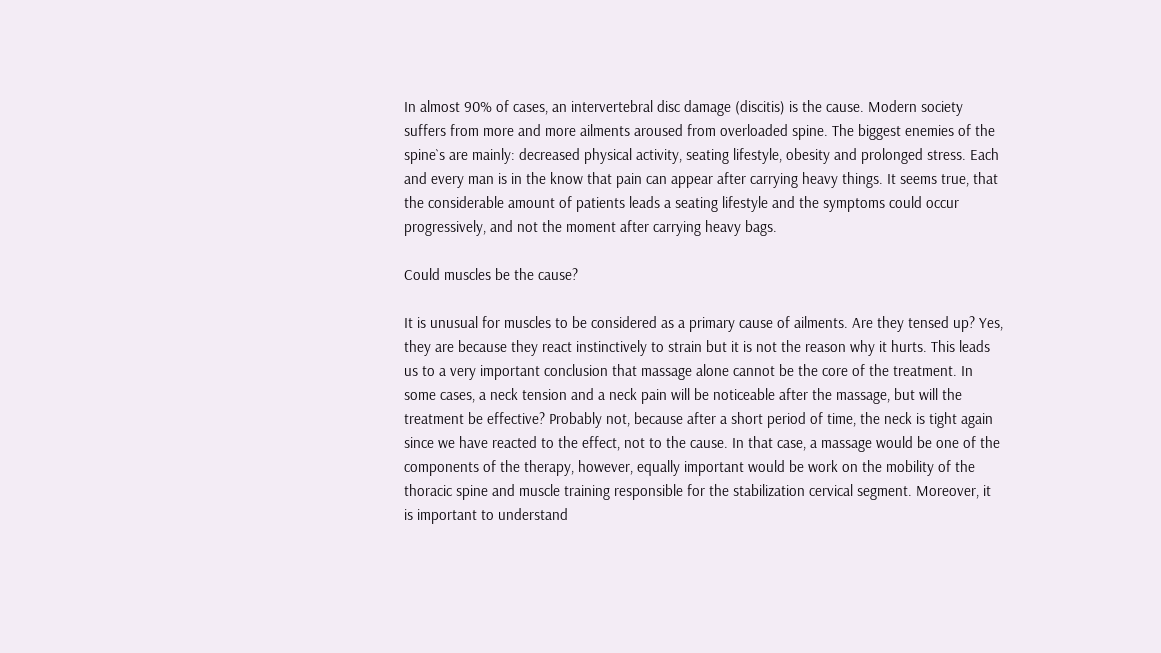In almost 90% of cases, an intervertebral disc damage (discitis) is the cause. Modern society suffers from more and more ailments aroused from overloaded spine. The biggest enemies of the spine`s are mainly: decreased physical activity, seating lifestyle, obesity and prolonged stress. Each and every man is in the know that pain can appear after carrying heavy things. It seems true, that the considerable amount of patients leads a seating lifestyle and the symptoms could occur progressively, and not the moment after carrying heavy bags.

Could muscles be the cause?

It is unusual for muscles to be considered as a primary cause of ailments. Are they tensed up? Yes, they are because they react instinctively to strain but it is not the reason why it hurts. This leads us to a very important conclusion that massage alone cannot be the core of the treatment. In some cases, a neck tension and a neck pain will be noticeable after the massage, but will the treatment be effective? Probably not, because after a short period of time, the neck is tight again since we have reacted to the effect, not to the cause. In that case, a massage would be one of the components of the therapy, however, equally important would be work on the mobility of the thoracic spine and muscle training responsible for the stabilization cervical segment. Moreover, it is important to understand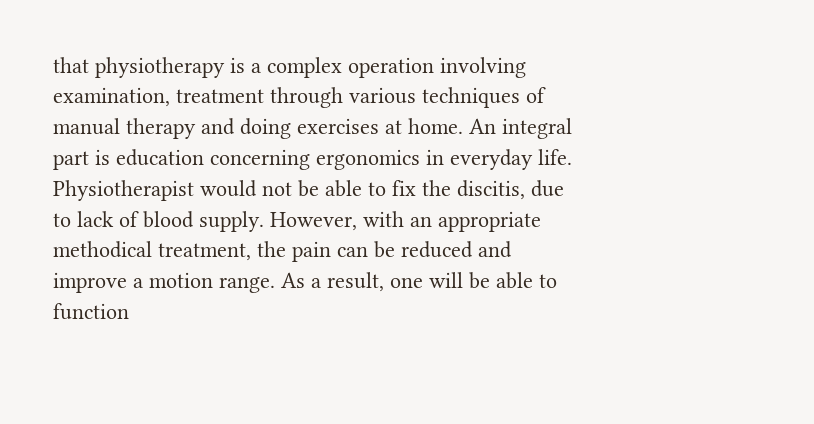that physiotherapy is a complex operation involving examination, treatment through various techniques of manual therapy and doing exercises at home. An integral part is education concerning ergonomics in everyday life. Physiotherapist would not be able to fix the discitis, due to lack of blood supply. However, with an appropriate methodical treatment, the pain can be reduced and improve a motion range. As a result, one will be able to function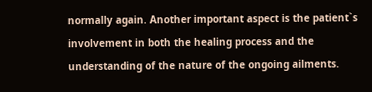normally again. Another important aspect is the patient`s involvement in both the healing process and the understanding of the nature of the ongoing ailments.